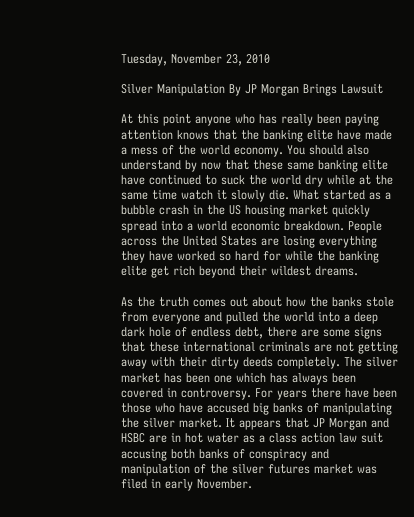Tuesday, November 23, 2010

Silver Manipulation By JP Morgan Brings Lawsuit

At this point anyone who has really been paying attention knows that the banking elite have made a mess of the world economy. You should also understand by now that these same banking elite have continued to suck the world dry while at the same time watch it slowly die. What started as a bubble crash in the US housing market quickly spread into a world economic breakdown. People across the United States are losing everything they have worked so hard for while the banking elite get rich beyond their wildest dreams.

As the truth comes out about how the banks stole from everyone and pulled the world into a deep dark hole of endless debt, there are some signs that these international criminals are not getting away with their dirty deeds completely. The silver market has been one which has always been covered in controversy. For years there have been those who have accused big banks of manipulating the silver market. It appears that JP Morgan and HSBC are in hot water as a class action law suit accusing both banks of conspiracy and manipulation of the silver futures market was filed in early November.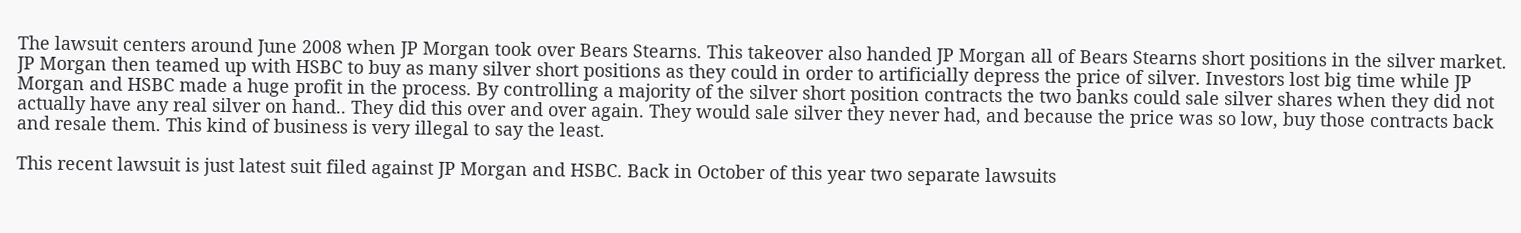The lawsuit centers around June 2008 when JP Morgan took over Bears Stearns. This takeover also handed JP Morgan all of Bears Stearns short positions in the silver market. JP Morgan then teamed up with HSBC to buy as many silver short positions as they could in order to artificially depress the price of silver. Investors lost big time while JP Morgan and HSBC made a huge profit in the process. By controlling a majority of the silver short position contracts the two banks could sale silver shares when they did not actually have any real silver on hand.. They did this over and over again. They would sale silver they never had, and because the price was so low, buy those contracts back and resale them. This kind of business is very illegal to say the least.

This recent lawsuit is just latest suit filed against JP Morgan and HSBC. Back in October of this year two separate lawsuits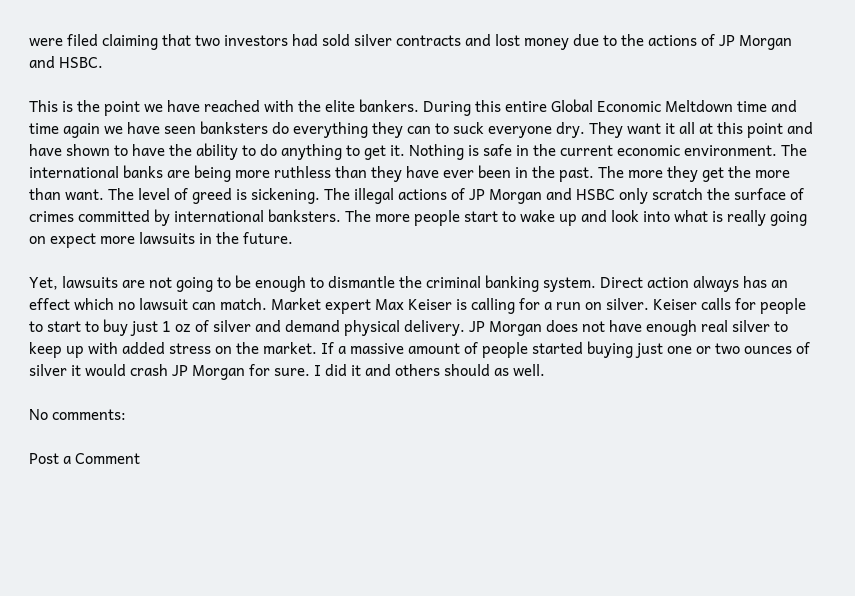were filed claiming that two investors had sold silver contracts and lost money due to the actions of JP Morgan and HSBC.

This is the point we have reached with the elite bankers. During this entire Global Economic Meltdown time and time again we have seen banksters do everything they can to suck everyone dry. They want it all at this point and have shown to have the ability to do anything to get it. Nothing is safe in the current economic environment. The international banks are being more ruthless than they have ever been in the past. The more they get the more than want. The level of greed is sickening. The illegal actions of JP Morgan and HSBC only scratch the surface of crimes committed by international banksters. The more people start to wake up and look into what is really going on expect more lawsuits in the future.

Yet, lawsuits are not going to be enough to dismantle the criminal banking system. Direct action always has an effect which no lawsuit can match. Market expert Max Keiser is calling for a run on silver. Keiser calls for people to start to buy just 1 oz of silver and demand physical delivery. JP Morgan does not have enough real silver to keep up with added stress on the market. If a massive amount of people started buying just one or two ounces of silver it would crash JP Morgan for sure. I did it and others should as well.

No comments:

Post a Comment